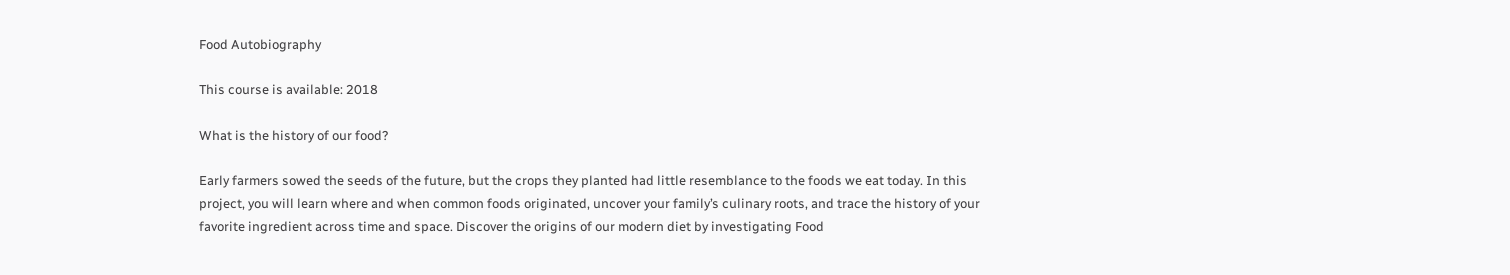Food Autobiography

This course is available: 2018

What is the history of our food?

Early farmers sowed the seeds of the future, but the crops they planted had little resemblance to the foods we eat today. In this project, you will learn where and when common foods originated, uncover your family’s culinary roots, and trace the history of your favorite ingredient across time and space. Discover the origins of our modern diet by investigating Food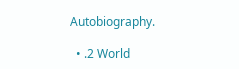Autobiography.

  • .2 World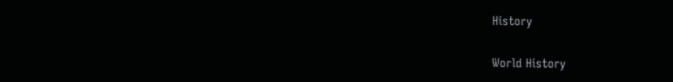History

World History